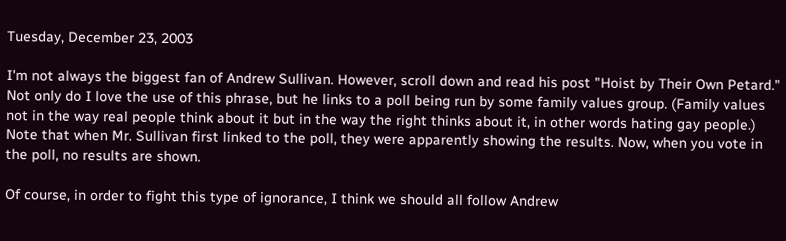Tuesday, December 23, 2003

I'm not always the biggest fan of Andrew Sullivan. However, scroll down and read his post "Hoist by Their Own Petard." Not only do I love the use of this phrase, but he links to a poll being run by some family values group. (Family values not in the way real people think about it but in the way the right thinks about it, in other words hating gay people.) Note that when Mr. Sullivan first linked to the poll, they were apparently showing the results. Now, when you vote in the poll, no results are shown.

Of course, in order to fight this type of ignorance, I think we should all follow Andrew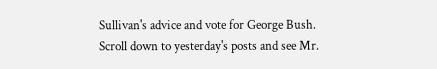Sullivan's advice and vote for George Bush. Scroll down to yesterday's posts and see Mr.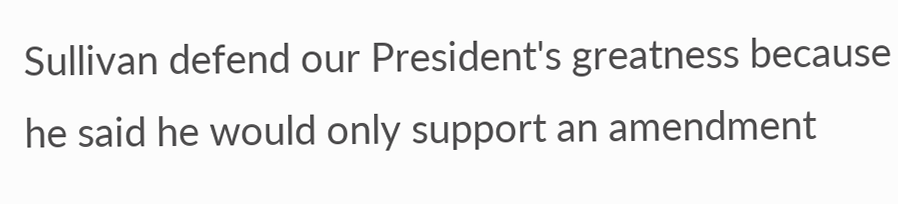Sullivan defend our President's greatness because he said he would only support an amendment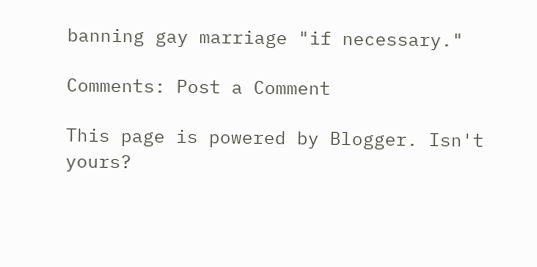banning gay marriage "if necessary."

Comments: Post a Comment

This page is powered by Blogger. Isn't yours?